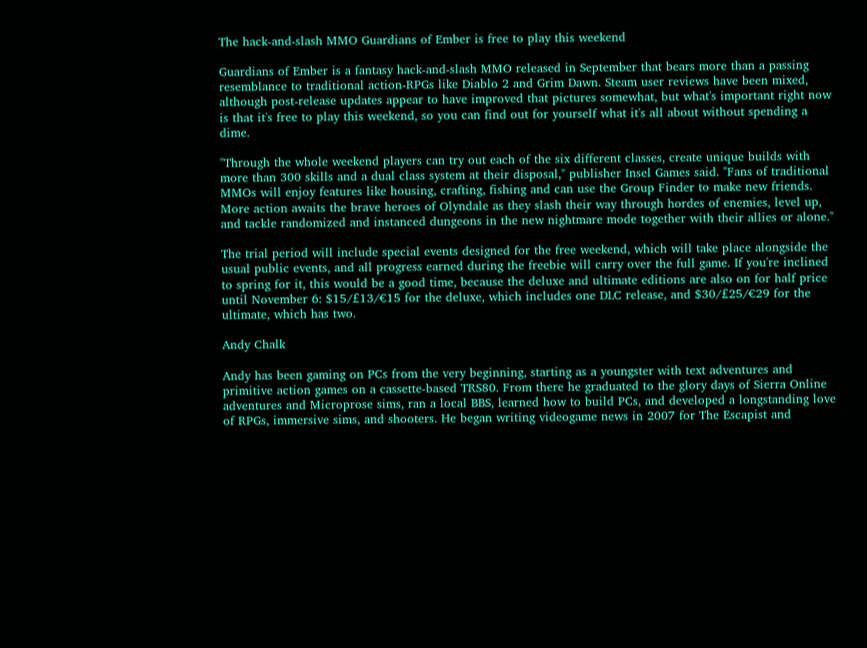The hack-and-slash MMO Guardians of Ember is free to play this weekend

Guardians of Ember is a fantasy hack-and-slash MMO released in September that bears more than a passing resemblance to traditional action-RPGs like Diablo 2 and Grim Dawn. Steam user reviews have been mixed, although post-release updates appear to have improved that pictures somewhat, but what's important right now is that it's free to play this weekend, so you can find out for yourself what it's all about without spending a dime.

"Through the whole weekend players can try out each of the six different classes, create unique builds with more than 300 skills and a dual class system at their disposal," publisher Insel Games said. "Fans of traditional MMOs will enjoy features like housing, crafting, fishing and can use the Group Finder to make new friends. More action awaits the brave heroes of Olyndale as they slash their way through hordes of enemies, level up, and tackle randomized and instanced dungeons in the new nightmare mode together with their allies or alone."

The trial period will include special events designed for the free weekend, which will take place alongside the usual public events, and all progress earned during the freebie will carry over the full game. If you're inclined to spring for it, this would be a good time, because the deluxe and ultimate editions are also on for half price until November 6: $15/£13/€15 for the deluxe, which includes one DLC release, and $30/£25/€29 for the ultimate, which has two.

Andy Chalk

Andy has been gaming on PCs from the very beginning, starting as a youngster with text adventures and primitive action games on a cassette-based TRS80. From there he graduated to the glory days of Sierra Online adventures and Microprose sims, ran a local BBS, learned how to build PCs, and developed a longstanding love of RPGs, immersive sims, and shooters. He began writing videogame news in 2007 for The Escapist and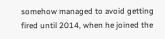somehow managed to avoid getting fired until 2014, when he joined the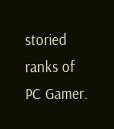storied ranks of PC Gamer.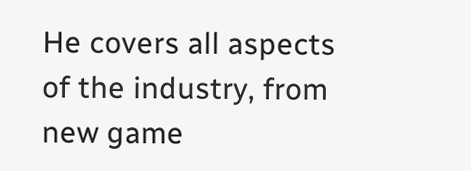He covers all aspects of the industry, from new game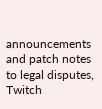announcements and patch notes to legal disputes, Twitch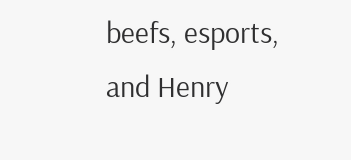beefs, esports, and Henry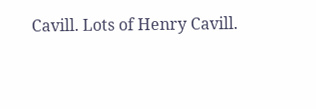Cavill. Lots of Henry Cavill.